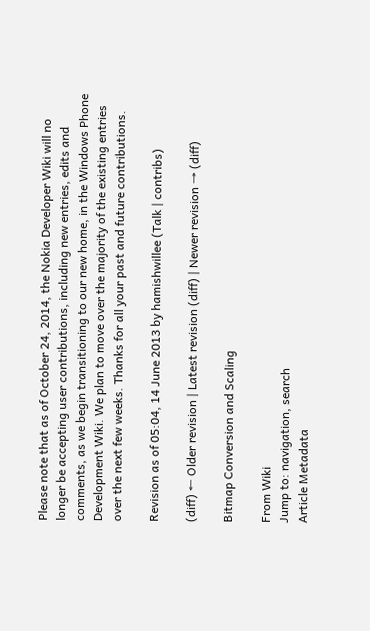Please note that as of October 24, 2014, the Nokia Developer Wiki will no longer be accepting user contributions, including new entries, edits and comments, as we begin transitioning to our new home, in the Windows Phone Development Wiki. We plan to move over the majority of the existing entries over the next few weeks. Thanks for all your past and future contributions.

Revision as of 05:04, 14 June 2013 by hamishwillee (Talk | contribs)

(diff) ← Older revision | Latest revision (diff) | Newer revision → (diff)

Bitmap Conversion and Scaling

From Wiki
Jump to: navigation, search
Article Metadata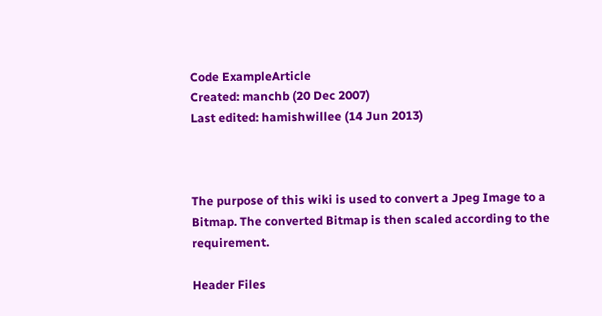Code ExampleArticle
Created: manchb (20 Dec 2007)
Last edited: hamishwillee (14 Jun 2013)



The purpose of this wiki is used to convert a Jpeg Image to a Bitmap. The converted Bitmap is then scaled according to the requirement.

Header Files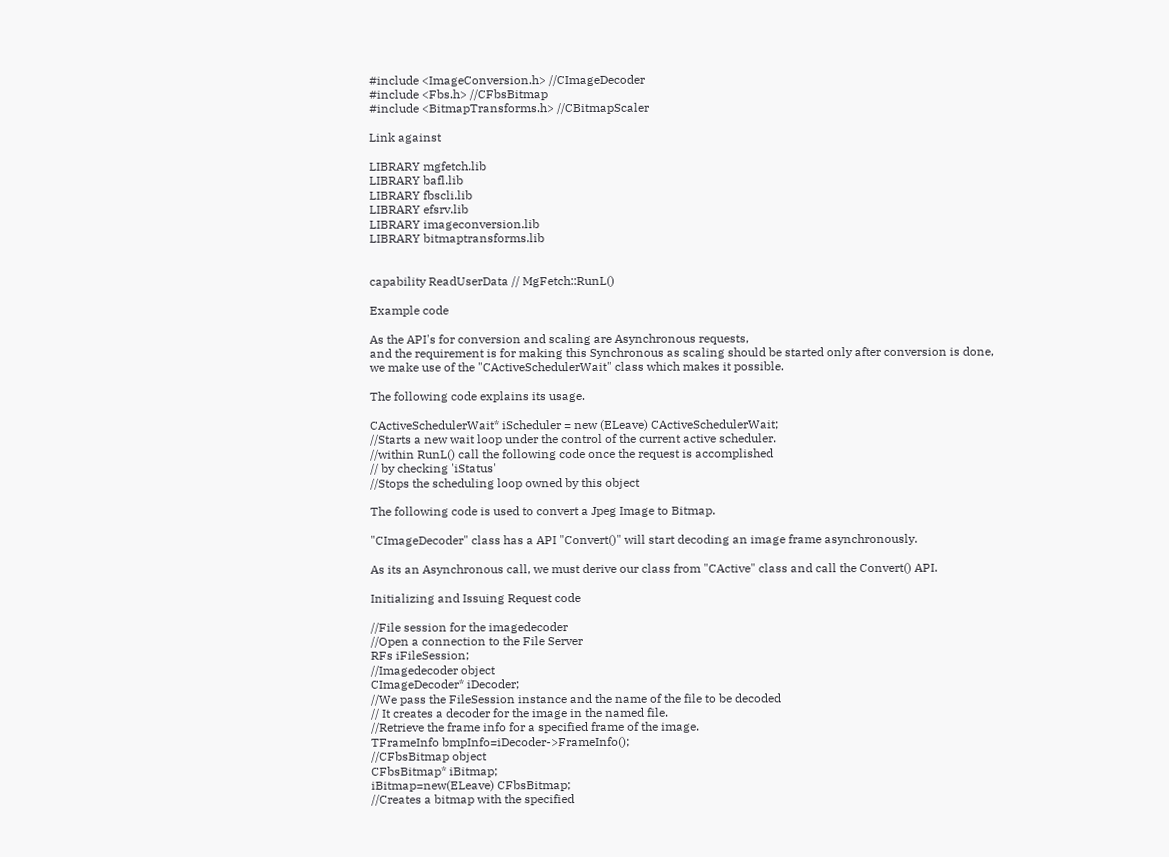#include <ImageConversion.h> //CImageDecoder
#include <Fbs.h> //CFbsBitmap
#include <BitmapTransforms.h> //CBitmapScaler

Link against

LIBRARY mgfetch.lib
LIBRARY bafl.lib
LIBRARY fbscli.lib
LIBRARY efsrv.lib
LIBRARY imageconversion.lib
LIBRARY bitmaptransforms.lib


capability ReadUserData // MgFetch::RunL()

Example code

As the API's for conversion and scaling are Asynchronous requests,
and the requirement is for making this Synchronous as scaling should be started only after conversion is done,
we make use of the "CActiveSchedulerWait" class which makes it possible.

The following code explains its usage.

CActiveSchedulerWait* iScheduler = new (ELeave) CActiveSchedulerWait;
//Starts a new wait loop under the control of the current active scheduler.
//within RunL() call the following code once the request is accomplished
// by checking 'iStatus'
//Stops the scheduling loop owned by this object

The following code is used to convert a Jpeg Image to Bitmap.

"CImageDecoder" class has a API "Convert()" will start decoding an image frame asynchronously.

As its an Asynchronous call, we must derive our class from "CActive" class and call the Convert() API.

Initializing and Issuing Request code

//File session for the imagedecoder
//Open a connection to the File Server
RFs iFileSession;
//Imagedecoder object
CImageDecoder* iDecoder;
//We pass the FileSession instance and the name of the file to be decoded
// It creates a decoder for the image in the named file.
//Retrieve the frame info for a specified frame of the image.
TFrameInfo bmpInfo=iDecoder->FrameInfo();
//CFbsBitmap object
CFbsBitmap* iBitmap;
iBitmap=new(ELeave) CFbsBitmap;
//Creates a bitmap with the specified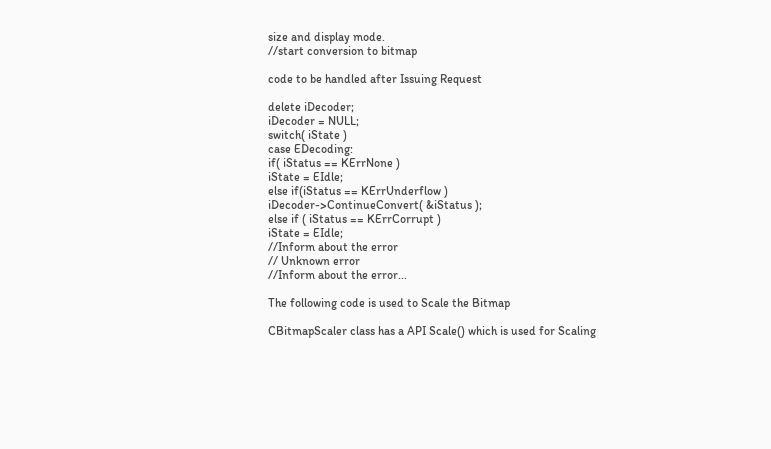size and display mode.
//start conversion to bitmap

code to be handled after Issuing Request

delete iDecoder;
iDecoder = NULL;
switch( iState )
case EDecoding:
if( iStatus == KErrNone )
iState = EIdle;
else if(iStatus == KErrUnderflow )
iDecoder->ContinueConvert( &iStatus );
else if ( iStatus == KErrCorrupt )
iState = EIdle;
//Inform about the error
// Unknown error
//Inform about the error...

The following code is used to Scale the Bitmap

CBitmapScaler class has a API Scale() which is used for Scaling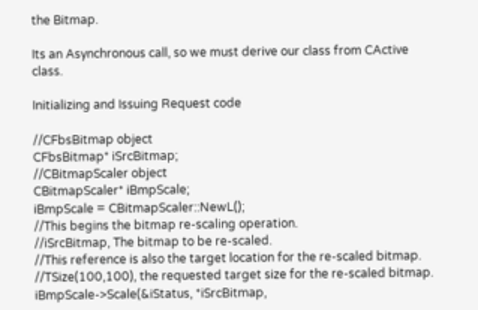the Bitmap.

Its an Asynchronous call, so we must derive our class from CActive class.

Initializing and Issuing Request code

//CFbsBitmap object
CFbsBitmap* iSrcBitmap;
//CBitmapScaler object
CBitmapScaler* iBmpScale;
iBmpScale = CBitmapScaler::NewL();
//This begins the bitmap re-scaling operation.
//iSrcBitmap, The bitmap to be re-scaled.
//This reference is also the target location for the re-scaled bitmap.
//TSize(100,100), the requested target size for the re-scaled bitmap.
iBmpScale->Scale(&iStatus, *iSrcBitmap,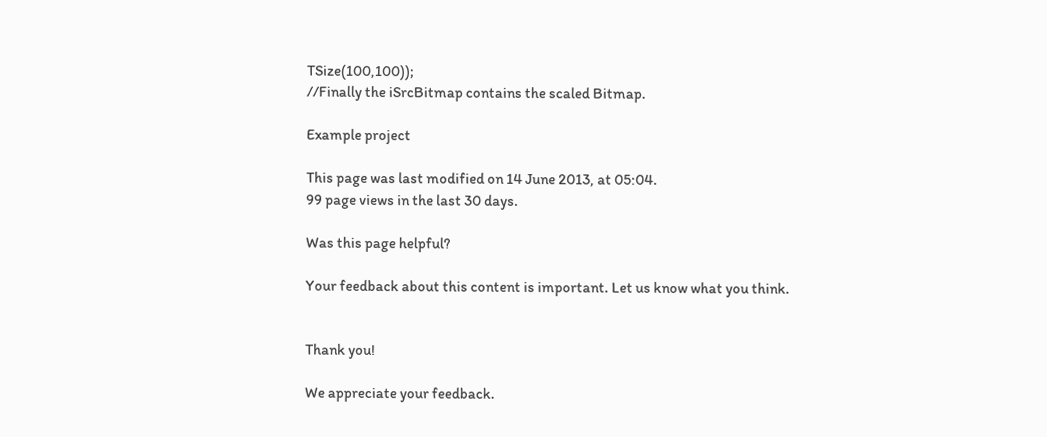TSize(100,100));
//Finally the iSrcBitmap contains the scaled Bitmap.

Example project

This page was last modified on 14 June 2013, at 05:04.
99 page views in the last 30 days.

Was this page helpful?

Your feedback about this content is important. Let us know what you think.


Thank you!

We appreciate your feedback.